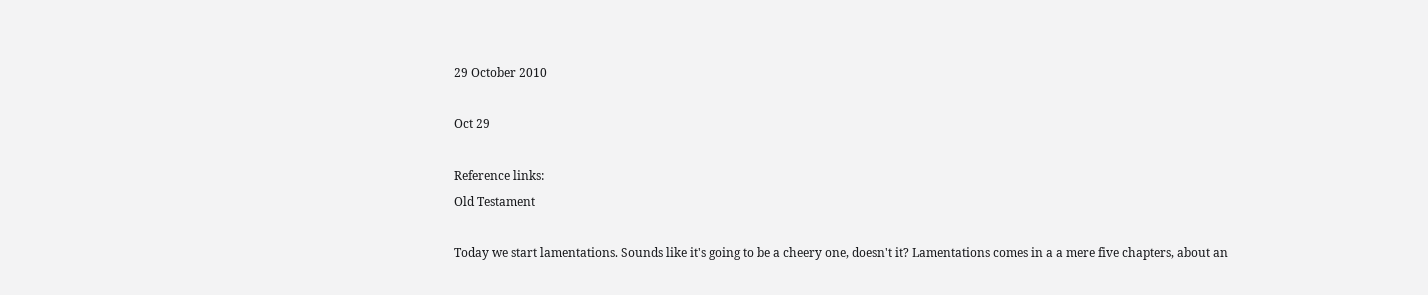29 October 2010

Oct 29

Reference links:
Old Testament

Today we start lamentations. Sounds like it's going to be a cheery one, doesn't it? Lamentations comes in a a mere five chapters, about an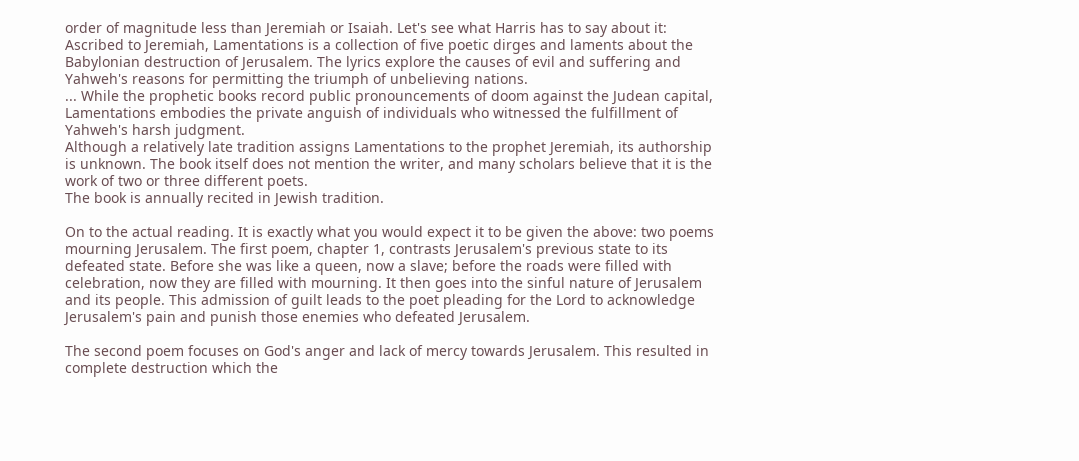order of magnitude less than Jeremiah or Isaiah. Let's see what Harris has to say about it:
Ascribed to Jeremiah, Lamentations is a collection of five poetic dirges and laments about the Babylonian destruction of Jerusalem. The lyrics explore the causes of evil and suffering and Yahweh's reasons for permitting the triumph of unbelieving nations.
... While the prophetic books record public pronouncements of doom against the Judean capital, Lamentations embodies the private anguish of individuals who witnessed the fulfillment of Yahweh's harsh judgment.
Although a relatively late tradition assigns Lamentations to the prophet Jeremiah, its authorship is unknown. The book itself does not mention the writer, and many scholars believe that it is the work of two or three different poets.
The book is annually recited in Jewish tradition.

On to the actual reading. It is exactly what you would expect it to be given the above: two poems mourning Jerusalem. The first poem, chapter 1, contrasts Jerusalem's previous state to its defeated state. Before she was like a queen, now a slave; before the roads were filled with celebration, now they are filled with mourning. It then goes into the sinful nature of Jerusalem and its people. This admission of guilt leads to the poet pleading for the Lord to acknowledge Jerusalem's pain and punish those enemies who defeated Jerusalem.

The second poem focuses on God's anger and lack of mercy towards Jerusalem. This resulted in complete destruction which the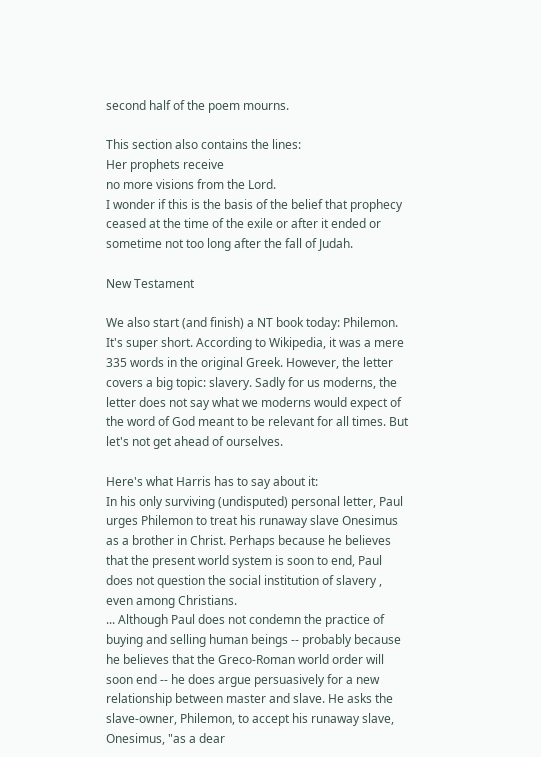second half of the poem mourns.

This section also contains the lines:
Her prophets receive
no more visions from the Lord.
I wonder if this is the basis of the belief that prophecy ceased at the time of the exile or after it ended or sometime not too long after the fall of Judah.

New Testament

We also start (and finish) a NT book today: Philemon. It's super short. According to Wikipedia, it was a mere 335 words in the original Greek. However, the letter covers a big topic: slavery. Sadly for us moderns, the letter does not say what we moderns would expect of the word of God meant to be relevant for all times. But let's not get ahead of ourselves.

Here's what Harris has to say about it:
In his only surviving (undisputed) personal letter, Paul urges Philemon to treat his runaway slave Onesimus as a brother in Christ. Perhaps because he believes that the present world system is soon to end, Paul does not question the social institution of slavery , even among Christians.
... Although Paul does not condemn the practice of buying and selling human beings -- probably because he believes that the Greco-Roman world order will soon end -- he does argue persuasively for a new relationship between master and slave. He asks the slave-owner, Philemon, to accept his runaway slave, Onesimus, "as a dear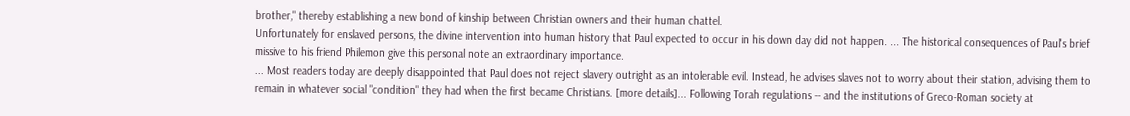brother," thereby establishing a new bond of kinship between Christian owners and their human chattel.
Unfortunately for enslaved persons, the divine intervention into human history that Paul expected to occur in his down day did not happen. ... The historical consequences of Paul's brief missive to his friend Philemon give this personal note an extraordinary importance.
... Most readers today are deeply disappointed that Paul does not reject slavery outright as an intolerable evil. Instead, he advises slaves not to worry about their station, advising them to remain in whatever social "condition" they had when the first became Christians. [more details]... Following Torah regulations -- and the institutions of Greco-Roman society at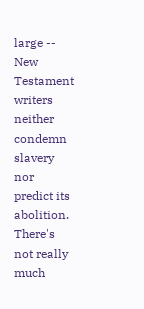large -- New Testament writers neither condemn slavery nor predict its abolition.
There's not really much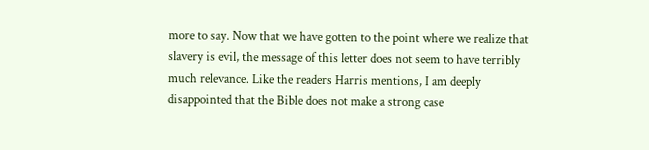more to say. Now that we have gotten to the point where we realize that slavery is evil, the message of this letter does not seem to have terribly much relevance. Like the readers Harris mentions, I am deeply disappointed that the Bible does not make a strong case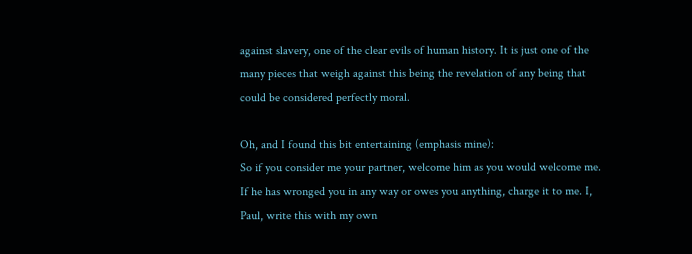against slavery, one of the clear evils of human history. It is just one of the many pieces that weigh against this being the revelation of any being that could be considered perfectly moral.

Oh, and I found this bit entertaining (emphasis mine):
So if you consider me your partner, welcome him as you would welcome me. If he has wronged you in any way or owes you anything, charge it to me. I, Paul, write this with my own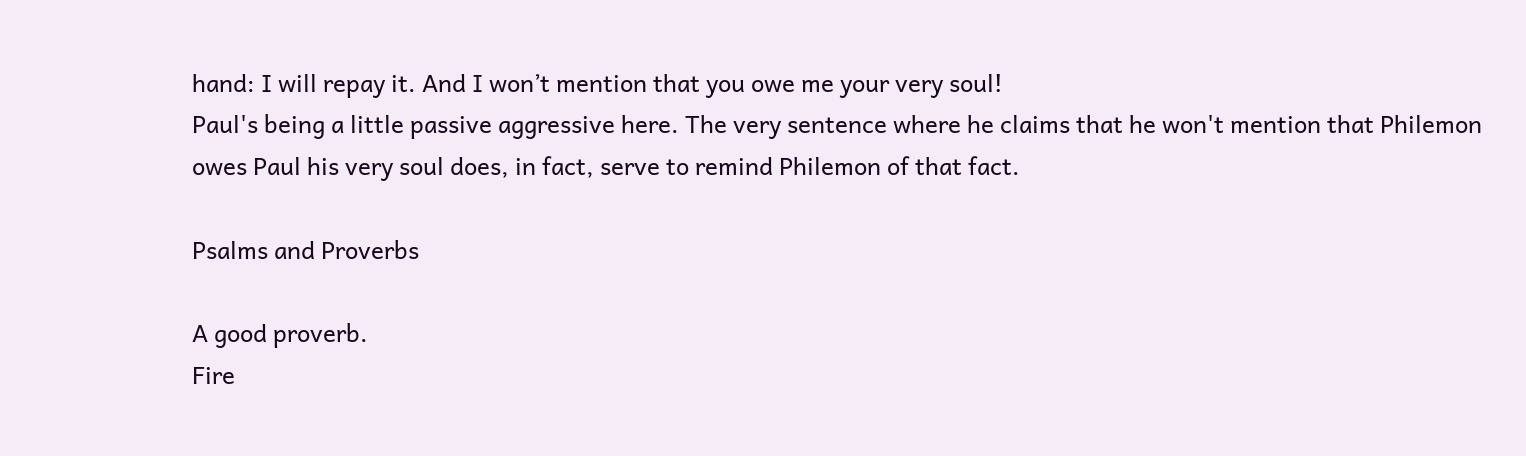hand: I will repay it. And I won’t mention that you owe me your very soul!
Paul's being a little passive aggressive here. The very sentence where he claims that he won't mention that Philemon owes Paul his very soul does, in fact, serve to remind Philemon of that fact.

Psalms and Proverbs

A good proverb.
Fire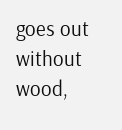goes out without wood,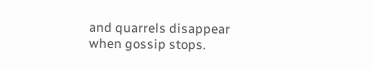and quarrels disappear when gossip stops.